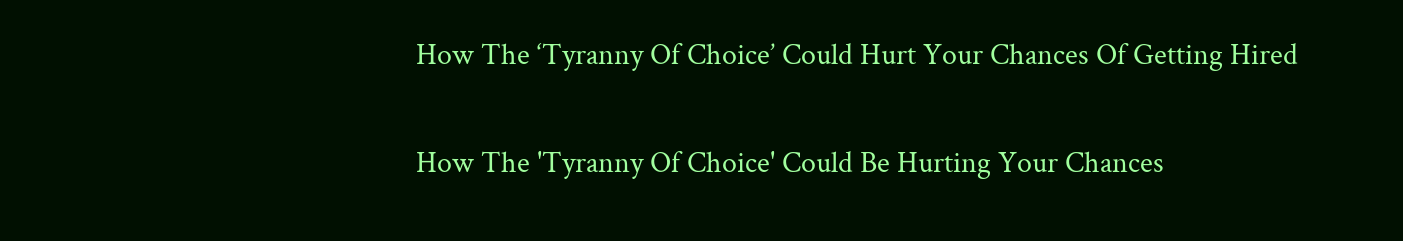How The ‘Tyranny Of Choice’ Could Hurt Your Chances Of Getting Hired

How The 'Tyranny Of Choice' Could Be Hurting Your Chances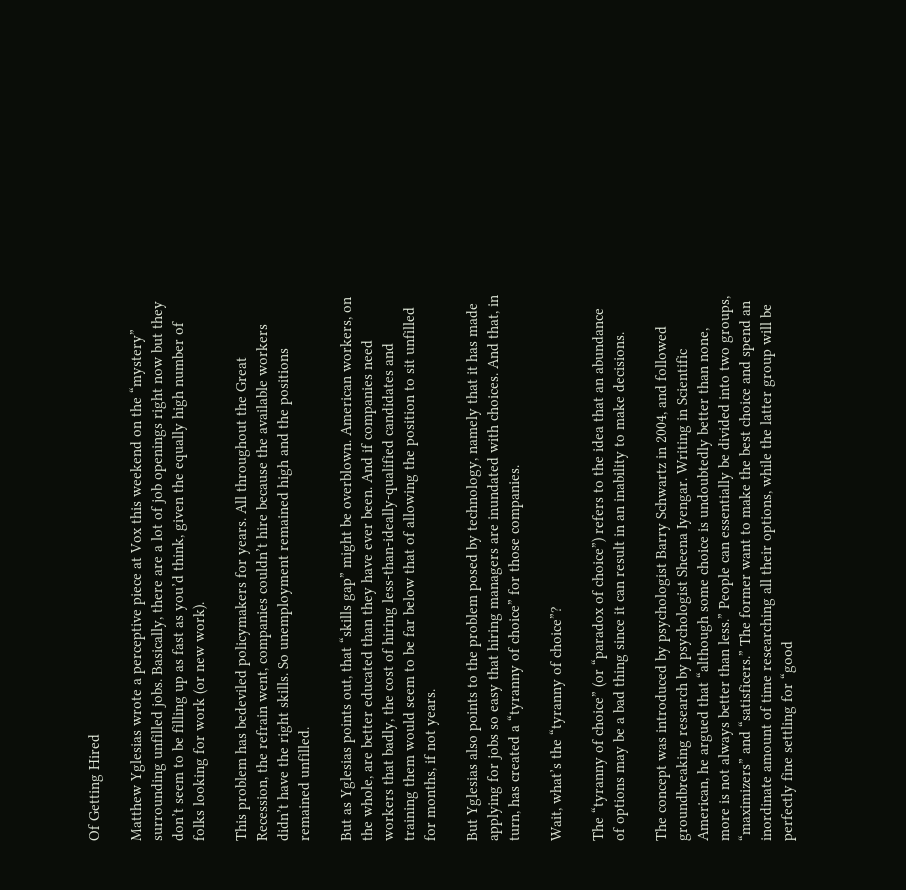Of Getting Hired

Matthew Yglesias wrote a perceptive piece at Vox this weekend on the “mystery” surrounding unfilled jobs. Basically, there are a lot of job openings right now but they don’t seem to be filling up as fast as you’d think, given the equally high number of folks looking for work (or new work).

This problem has bedeviled policymakers for years. All throughout the Great Recession, the refrain went, companies couldn’t hire because the available workers didn’t have the right skills. So unemployment remained high and the positions remained unfilled.

But as Yglesias points out, that “skills gap” might be overblown. American workers, on the whole, are better educated than they have ever been. And if companies need workers that badly, the cost of hiring less-than-ideally-qualified candidates and training them would seem to be far below that of allowing the position to sit unfilled for months, if not years.

But Yglesias also points to the problem posed by technology, namely that it has made applying for jobs so easy that hiring managers are inundated with choices. And that, in turn, has created a “tyranny of choice” for those companies.

Wait, what’s the “tyranny of choice”?

The “tyranny of choice” (or “paradox of choice”) refers to the idea that an abundance of options may be a bad thing since it can result in an inability to make decisions.

The concept was introduced by psychologist Barry Schwartz in 2004, and followed groundbreaking research by psychologist Sheena Iyengar. Writing in Scientific American, he argued that “although some choice is undoubtedly better than none, more is not always better than less.” People can essentially be divided into two groups, “maximizers” and “satisficers.” The former want to make the best choice and spend an inordinate amount of time researching all their options, while the latter group will be perfectly fine settling for “good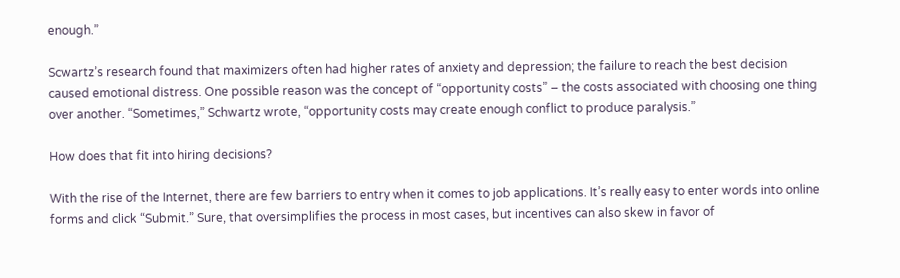enough.”

Scwartz’s research found that maximizers often had higher rates of anxiety and depression; the failure to reach the best decision caused emotional distress. One possible reason was the concept of “opportunity costs” – the costs associated with choosing one thing over another. “Sometimes,” Schwartz wrote, “opportunity costs may create enough conflict to produce paralysis.”

How does that fit into hiring decisions?

With the rise of the Internet, there are few barriers to entry when it comes to job applications. It’s really easy to enter words into online forms and click “Submit.” Sure, that oversimplifies the process in most cases, but incentives can also skew in favor of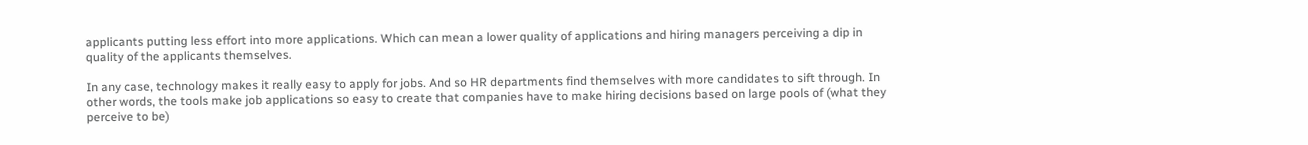applicants putting less effort into more applications. Which can mean a lower quality of applications and hiring managers perceiving a dip in quality of the applicants themselves.

In any case, technology makes it really easy to apply for jobs. And so HR departments find themselves with more candidates to sift through. In other words, the tools make job applications so easy to create that companies have to make hiring decisions based on large pools of (what they perceive to be)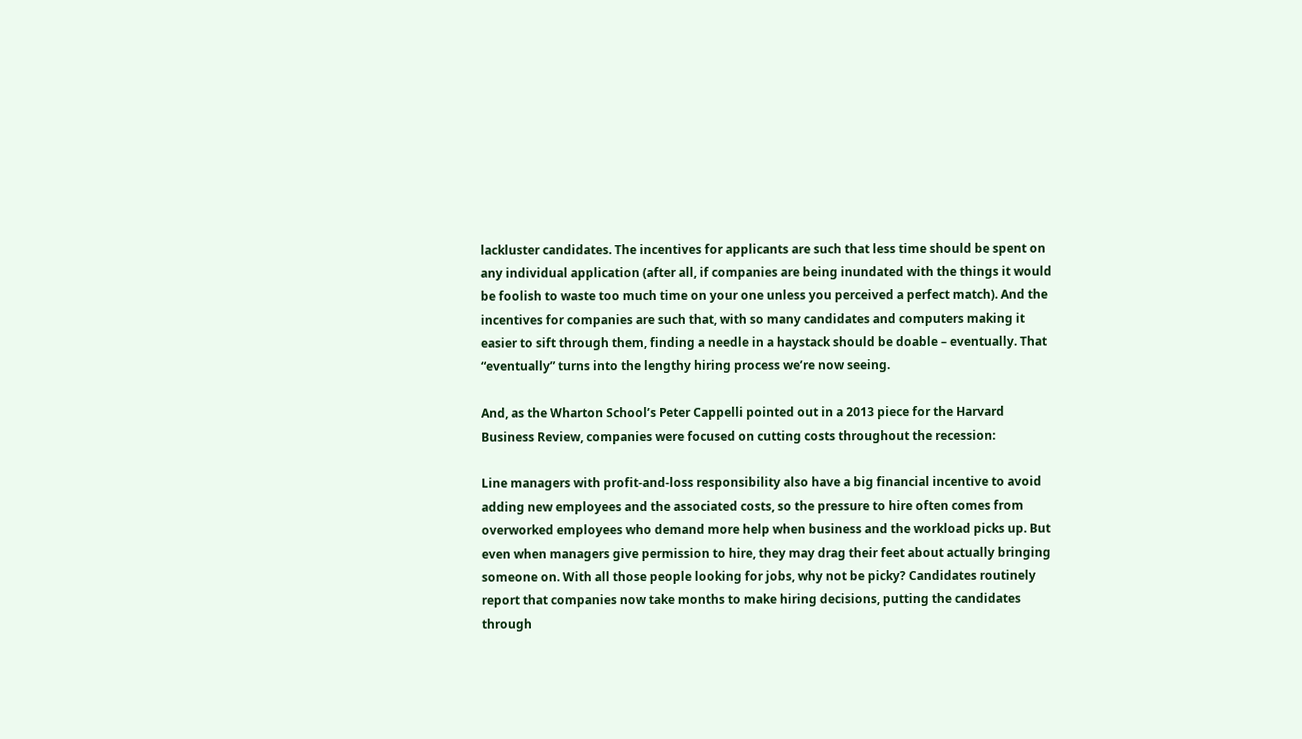lackluster candidates. The incentives for applicants are such that less time should be spent on any individual application (after all, if companies are being inundated with the things it would be foolish to waste too much time on your one unless you perceived a perfect match). And the incentives for companies are such that, with so many candidates and computers making it easier to sift through them, finding a needle in a haystack should be doable – eventually. That “eventually” turns into the lengthy hiring process we’re now seeing.

And, as the Wharton School’s Peter Cappelli pointed out in a 2013 piece for the Harvard Business Review, companies were focused on cutting costs throughout the recession:

Line managers with profit-and-loss responsibility also have a big financial incentive to avoid adding new employees and the associated costs, so the pressure to hire often comes from overworked employees who demand more help when business and the workload picks up. But even when managers give permission to hire, they may drag their feet about actually bringing someone on. With all those people looking for jobs, why not be picky? Candidates routinely report that companies now take months to make hiring decisions, putting the candidates through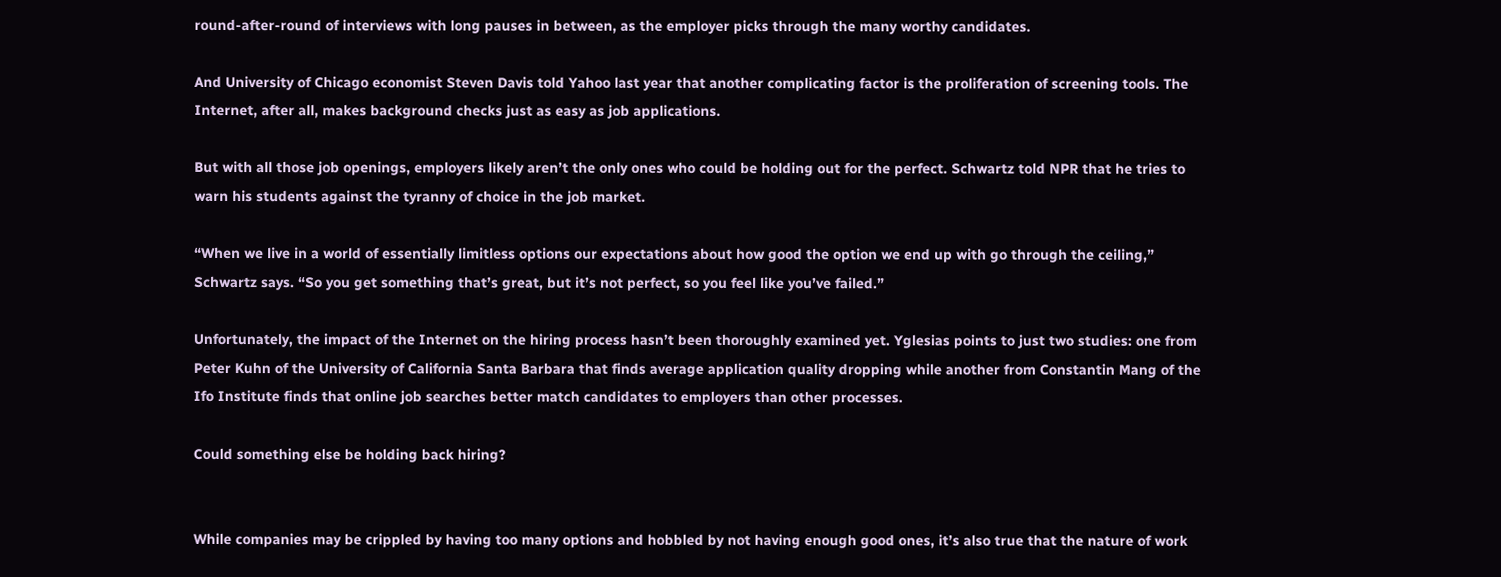round-after-round of interviews with long pauses in between, as the employer picks through the many worthy candidates.

And University of Chicago economist Steven Davis told Yahoo last year that another complicating factor is the proliferation of screening tools. The Internet, after all, makes background checks just as easy as job applications.

But with all those job openings, employers likely aren’t the only ones who could be holding out for the perfect. Schwartz told NPR that he tries to warn his students against the tyranny of choice in the job market.

“When we live in a world of essentially limitless options our expectations about how good the option we end up with go through the ceiling,” Schwartz says. “So you get something that’s great, but it’s not perfect, so you feel like you’ve failed.”

Unfortunately, the impact of the Internet on the hiring process hasn’t been thoroughly examined yet. Yglesias points to just two studies: one from Peter Kuhn of the University of California Santa Barbara that finds average application quality dropping while another from Constantin Mang of the Ifo Institute finds that online job searches better match candidates to employers than other processes.

Could something else be holding back hiring?


While companies may be crippled by having too many options and hobbled by not having enough good ones, it’s also true that the nature of work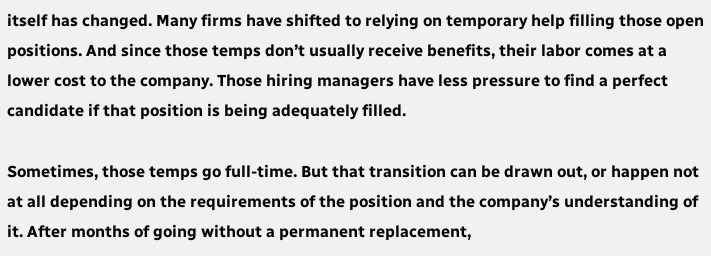itself has changed. Many firms have shifted to relying on temporary help filling those open positions. And since those temps don’t usually receive benefits, their labor comes at a lower cost to the company. Those hiring managers have less pressure to find a perfect candidate if that position is being adequately filled.

Sometimes, those temps go full-time. But that transition can be drawn out, or happen not at all depending on the requirements of the position and the company’s understanding of it. After months of going without a permanent replacement,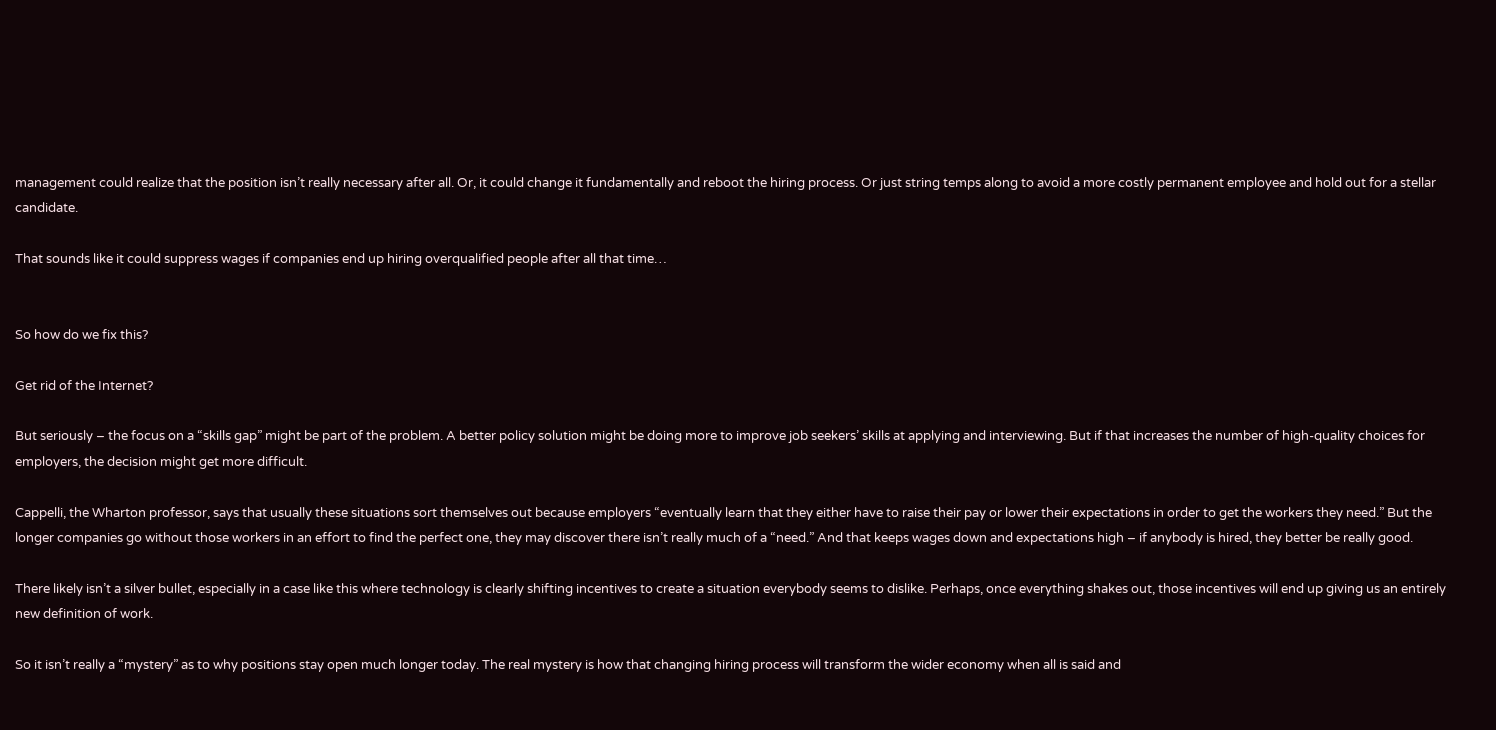management could realize that the position isn’t really necessary after all. Or, it could change it fundamentally and reboot the hiring process. Or just string temps along to avoid a more costly permanent employee and hold out for a stellar candidate.

That sounds like it could suppress wages if companies end up hiring overqualified people after all that time…


So how do we fix this?

Get rid of the Internet?

But seriously – the focus on a “skills gap” might be part of the problem. A better policy solution might be doing more to improve job seekers’ skills at applying and interviewing. But if that increases the number of high-quality choices for employers, the decision might get more difficult.

Cappelli, the Wharton professor, says that usually these situations sort themselves out because employers “eventually learn that they either have to raise their pay or lower their expectations in order to get the workers they need.” But the longer companies go without those workers in an effort to find the perfect one, they may discover there isn’t really much of a “need.” And that keeps wages down and expectations high – if anybody is hired, they better be really good.

There likely isn’t a silver bullet, especially in a case like this where technology is clearly shifting incentives to create a situation everybody seems to dislike. Perhaps, once everything shakes out, those incentives will end up giving us an entirely new definition of work.

So it isn’t really a “mystery” as to why positions stay open much longer today. The real mystery is how that changing hiring process will transform the wider economy when all is said and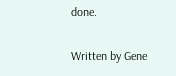done.

Written by Gene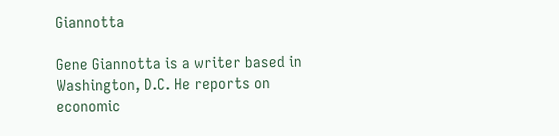Giannotta

Gene Giannotta is a writer based in Washington, D.C. He reports on economic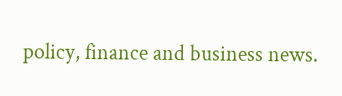policy, finance and business news.